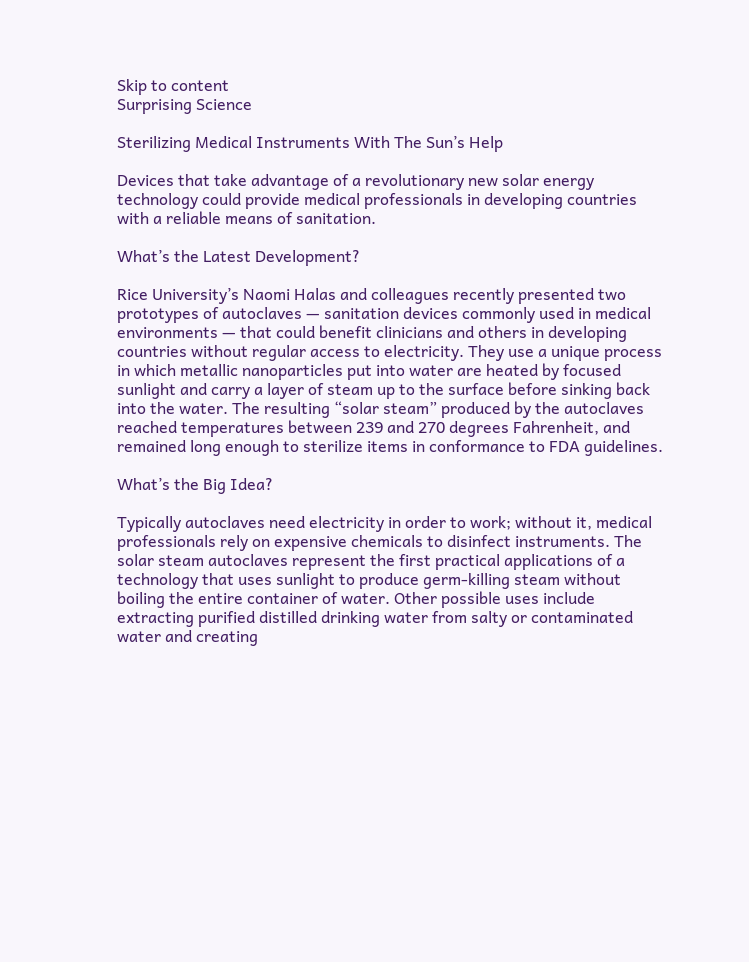Skip to content
Surprising Science

Sterilizing Medical Instruments With The Sun’s Help

Devices that take advantage of a revolutionary new solar energy technology could provide medical professionals in developing countries with a reliable means of sanitation.

What’s the Latest Development?

Rice University’s Naomi Halas and colleagues recently presented two prototypes of autoclaves — sanitation devices commonly used in medical environments — that could benefit clinicians and others in developing countries without regular access to electricity. They use a unique process in which metallic nanoparticles put into water are heated by focused sunlight and carry a layer of steam up to the surface before sinking back into the water. The resulting “solar steam” produced by the autoclaves reached temperatures between 239 and 270 degrees Fahrenheit, and remained long enough to sterilize items in conformance to FDA guidelines.

What’s the Big Idea?

Typically autoclaves need electricity in order to work; without it, medical professionals rely on expensive chemicals to disinfect instruments. The solar steam autoclaves represent the first practical applications of a technology that uses sunlight to produce germ-killing steam without boiling the entire container of water. Other possible uses include extracting purified distilled drinking water from salty or contaminated water and creating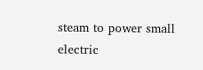steam to power small electric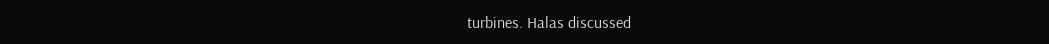turbines. Halas discussed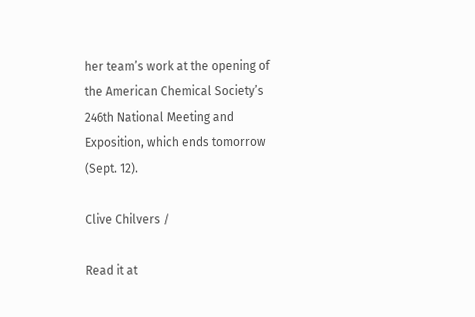her team’s work at the opening of the American Chemical Society’s 246th National Meeting and Exposition, which ends tomorrow (Sept. 12).

Clive Chilvers /

Read it at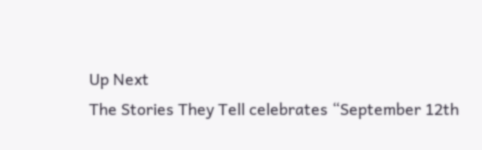Up Next
The Stories They Tell celebrates “September 12th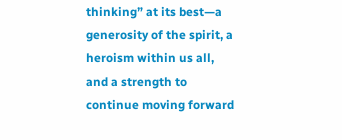thinking” at its best—a generosity of the spirit, a heroism within us all, and a strength to continue moving forward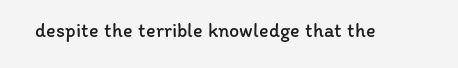despite the terrible knowledge that the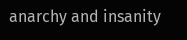anarchy and insanity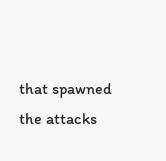that spawned the attacks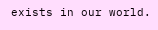exists in our world.